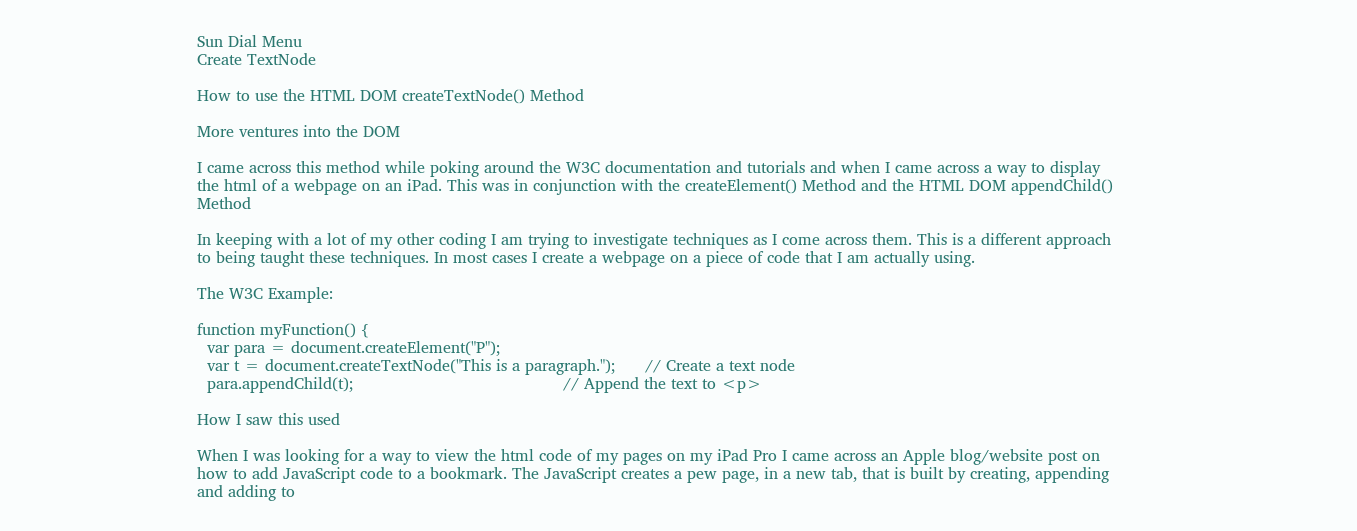Sun Dial Menu
Create TextNode

How to use the HTML DOM createTextNode() Method

More ventures into the DOM

I came across this method while poking around the W3C documentation and tutorials and when I came across a way to display the html of a webpage on an iPad. This was in conjunction with the createElement() Method and the HTML DOM appendChild() Method

In keeping with a lot of my other coding I am trying to investigate techniques as I come across them. This is a different approach to being taught these techniques. In most cases I create a webpage on a piece of code that I am actually using.

The W3C Example:

function myFunction() {
  var para = document.createElement("P");
  var t = document.createTextNode("This is a paragraph.");      // Create a text node
  para.appendChild(t);                                          // Append the text to <p>

How I saw this used

When I was looking for a way to view the html code of my pages on my iPad Pro I came across an Apple blog/website post on how to add JavaScript code to a bookmark. The JavaScript creates a pew page, in a new tab, that is built by creating, appending and adding to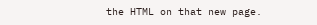the HTML on that new page.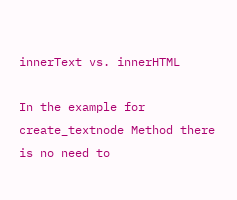innerText vs. innerHTML

In the example for create_textnode Method there is no need to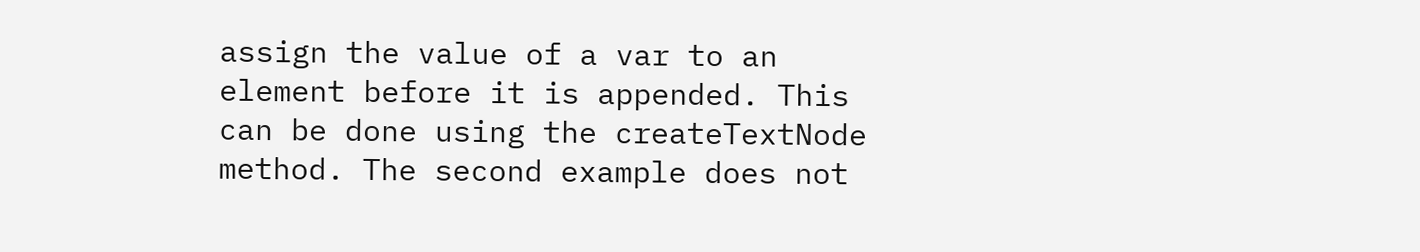assign the value of a var to an element before it is appended. This can be done using the createTextNode method. The second example does not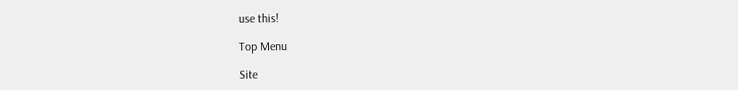use this!

Top Menu

Site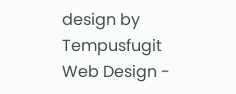design by Tempusfugit Web Design -